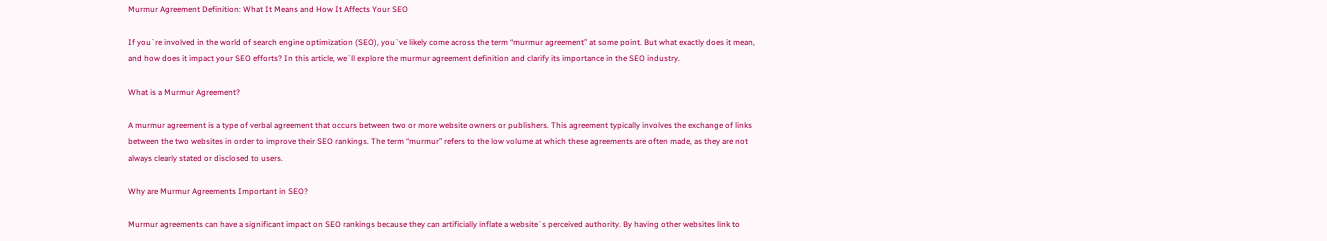Murmur Agreement Definition: What It Means and How It Affects Your SEO

If you`re involved in the world of search engine optimization (SEO), you`ve likely come across the term “murmur agreement” at some point. But what exactly does it mean, and how does it impact your SEO efforts? In this article, we`ll explore the murmur agreement definition and clarify its importance in the SEO industry.

What is a Murmur Agreement?

A murmur agreement is a type of verbal agreement that occurs between two or more website owners or publishers. This agreement typically involves the exchange of links between the two websites in order to improve their SEO rankings. The term “murmur” refers to the low volume at which these agreements are often made, as they are not always clearly stated or disclosed to users.

Why are Murmur Agreements Important in SEO?

Murmur agreements can have a significant impact on SEO rankings because they can artificially inflate a website`s perceived authority. By having other websites link to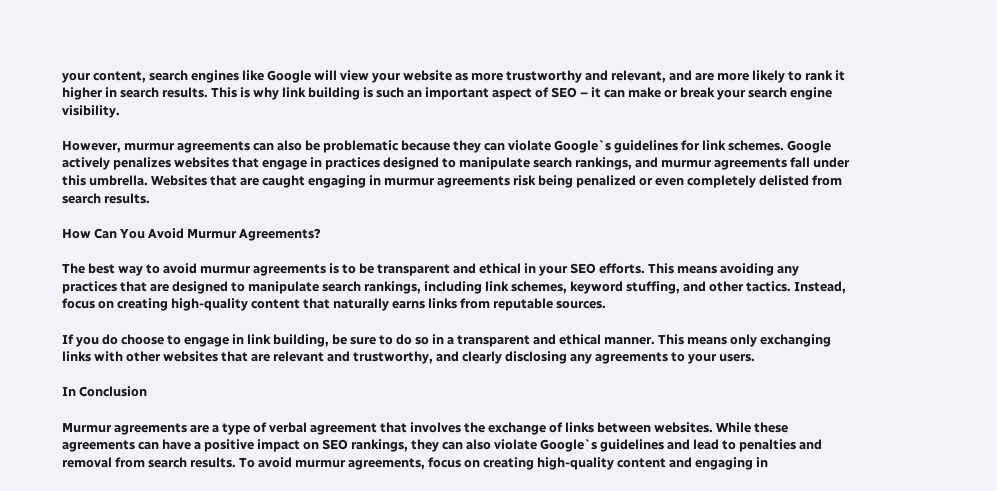your content, search engines like Google will view your website as more trustworthy and relevant, and are more likely to rank it higher in search results. This is why link building is such an important aspect of SEO – it can make or break your search engine visibility.

However, murmur agreements can also be problematic because they can violate Google`s guidelines for link schemes. Google actively penalizes websites that engage in practices designed to manipulate search rankings, and murmur agreements fall under this umbrella. Websites that are caught engaging in murmur agreements risk being penalized or even completely delisted from search results.

How Can You Avoid Murmur Agreements?

The best way to avoid murmur agreements is to be transparent and ethical in your SEO efforts. This means avoiding any practices that are designed to manipulate search rankings, including link schemes, keyword stuffing, and other tactics. Instead, focus on creating high-quality content that naturally earns links from reputable sources.

If you do choose to engage in link building, be sure to do so in a transparent and ethical manner. This means only exchanging links with other websites that are relevant and trustworthy, and clearly disclosing any agreements to your users.

In Conclusion

Murmur agreements are a type of verbal agreement that involves the exchange of links between websites. While these agreements can have a positive impact on SEO rankings, they can also violate Google`s guidelines and lead to penalties and removal from search results. To avoid murmur agreements, focus on creating high-quality content and engaging in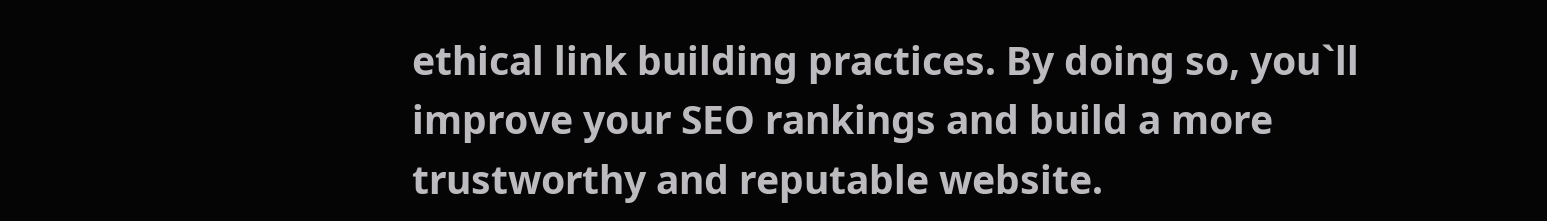ethical link building practices. By doing so, you`ll improve your SEO rankings and build a more trustworthy and reputable website.